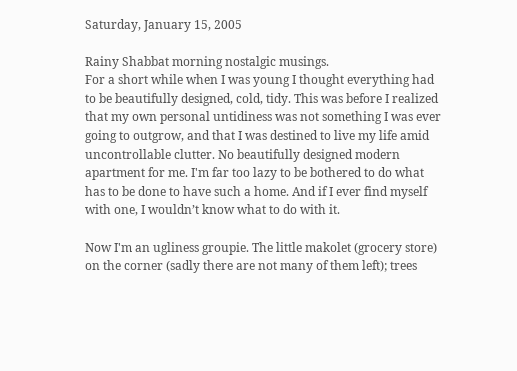Saturday, January 15, 2005

Rainy Shabbat morning nostalgic musings.
For a short while when I was young I thought everything had to be beautifully designed, cold, tidy. This was before I realized that my own personal untidiness was not something I was ever going to outgrow, and that I was destined to live my life amid uncontrollable clutter. No beautifully designed modern apartment for me. I'm far too lazy to be bothered to do what has to be done to have such a home. And if I ever find myself with one, I wouldn’t know what to do with it.

Now I'm an ugliness groupie. The little makolet (grocery store) on the corner (sadly there are not many of them left); trees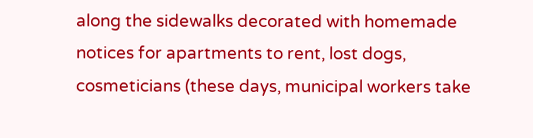along the sidewalks decorated with homemade notices for apartments to rent, lost dogs, cosmeticians (these days, municipal workers take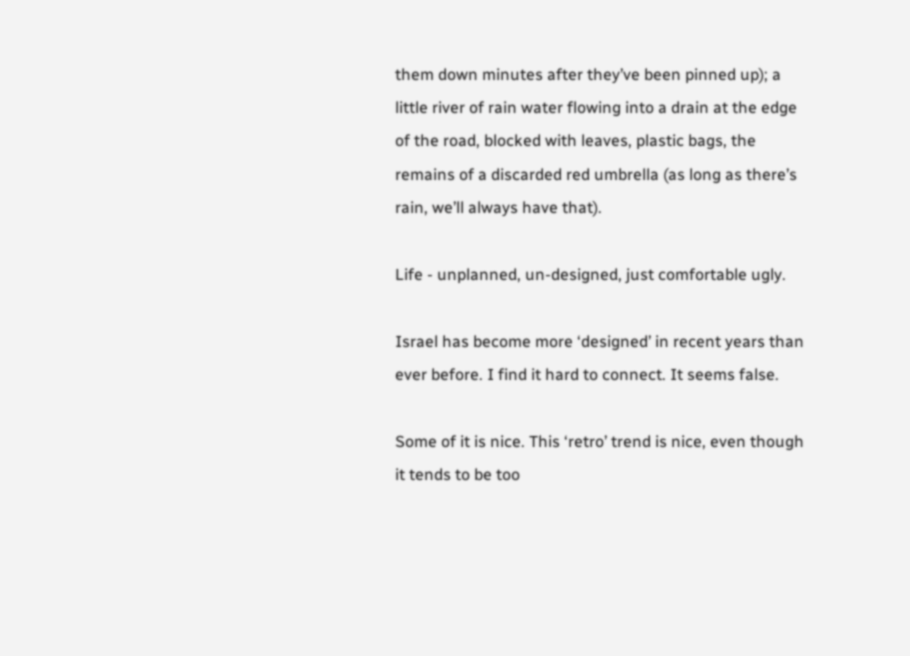them down minutes after they’ve been pinned up); a little river of rain water flowing into a drain at the edge of the road, blocked with leaves, plastic bags, the remains of a discarded red umbrella (as long as there’s rain, we’ll always have that).

Life - unplanned, un-designed, just comfortable ugly.

Israel has become more ‘designed’ in recent years than ever before. I find it hard to connect. It seems false.

Some of it is nice. This ‘retro’ trend is nice, even though it tends to be too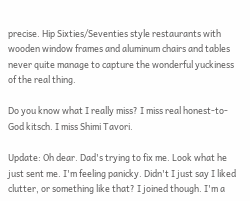precise. Hip Sixties/Seventies style restaurants with wooden window frames and aluminum chairs and tables never quite manage to capture the wonderful yuckiness of the real thing.

Do you know what I really miss? I miss real honest-to-God kitsch. I miss Shimi Tavori.

Update: Oh dear. Dad's trying to fix me. Look what he just sent me. I'm feeling panicky. Didn't I just say I liked clutter, or something like that? I joined though. I'm a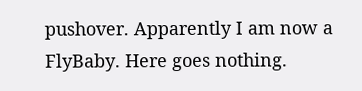pushover. Apparently I am now a FlyBaby. Here goes nothing.